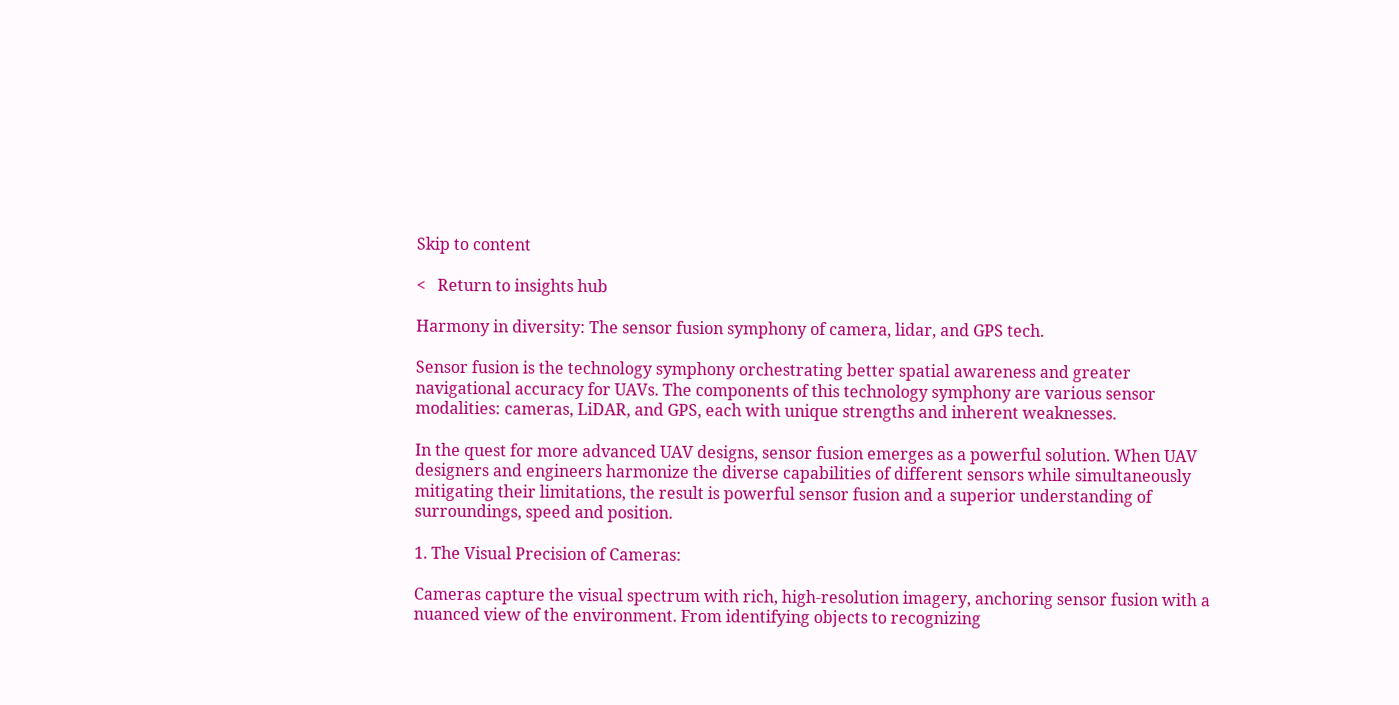Skip to content

<   Return to insights hub

Harmony in diversity: The sensor fusion symphony of camera, lidar, and GPS tech.

Sensor fusion is the technology symphony orchestrating better spatial awareness and greater navigational accuracy for UAVs. The components of this technology symphony are various sensor modalities: cameras, LiDAR, and GPS, each with unique strengths and inherent weaknesses.

In the quest for more advanced UAV designs, sensor fusion emerges as a powerful solution. When UAV designers and engineers harmonize the diverse capabilities of different sensors while simultaneously mitigating their limitations, the result is powerful sensor fusion and a superior understanding of surroundings, speed and position.

1. The Visual Precision of Cameras:

Cameras capture the visual spectrum with rich, high-resolution imagery, anchoring sensor fusion with a nuanced view of the environment. From identifying objects to recognizing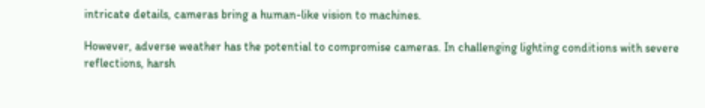intricate details, cameras bring a human-like vision to machines.

However, adverse weather has the potential to compromise cameras. In challenging lighting conditions with severe reflections, harsh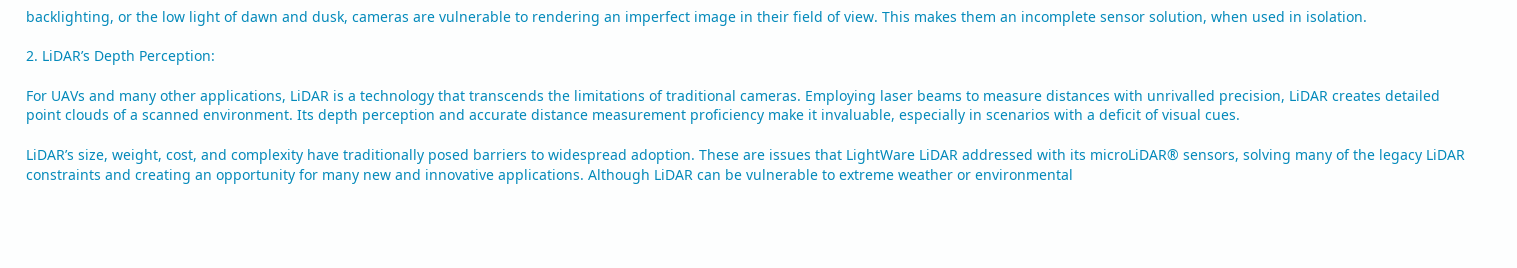backlighting, or the low light of dawn and dusk, cameras are vulnerable to rendering an imperfect image in their field of view. This makes them an incomplete sensor solution, when used in isolation.

2. LiDAR’s Depth Perception:

For UAVs and many other applications, LiDAR is a technology that transcends the limitations of traditional cameras. Employing laser beams to measure distances with unrivalled precision, LiDAR creates detailed point clouds of a scanned environment. Its depth perception and accurate distance measurement proficiency make it invaluable, especially in scenarios with a deficit of visual cues.

LiDAR’s size, weight, cost, and complexity have traditionally posed barriers to widespread adoption. These are issues that LightWare LiDAR addressed with its microLiDAR® sensors, solving many of the legacy LiDAR constraints and creating an opportunity for many new and innovative applications. Although LiDAR can be vulnerable to extreme weather or environmental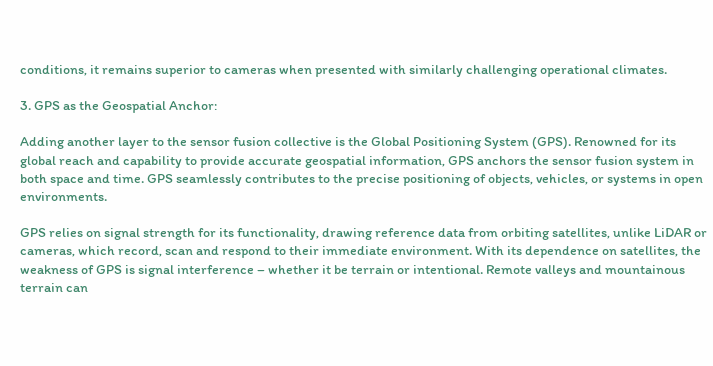conditions, it remains superior to cameras when presented with similarly challenging operational climates.

3. GPS as the Geospatial Anchor:

Adding another layer to the sensor fusion collective is the Global Positioning System (GPS). Renowned for its global reach and capability to provide accurate geospatial information, GPS anchors the sensor fusion system in both space and time. GPS seamlessly contributes to the precise positioning of objects, vehicles, or systems in open environments.

GPS relies on signal strength for its functionality, drawing reference data from orbiting satellites, unlike LiDAR or cameras, which record, scan and respond to their immediate environment. With its dependence on satellites, the weakness of GPS is signal interference – whether it be terrain or intentional. Remote valleys and mountainous terrain can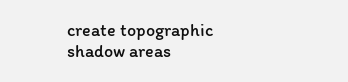create topographic shadow areas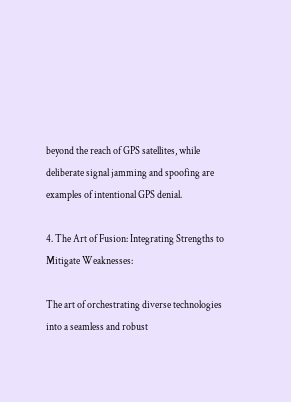beyond the reach of GPS satellites, while deliberate signal jamming and spoofing are examples of intentional GPS denial.

4. The Art of Fusion: Integrating Strengths to Mitigate Weaknesses:

The art of orchestrating diverse technologies into a seamless and robust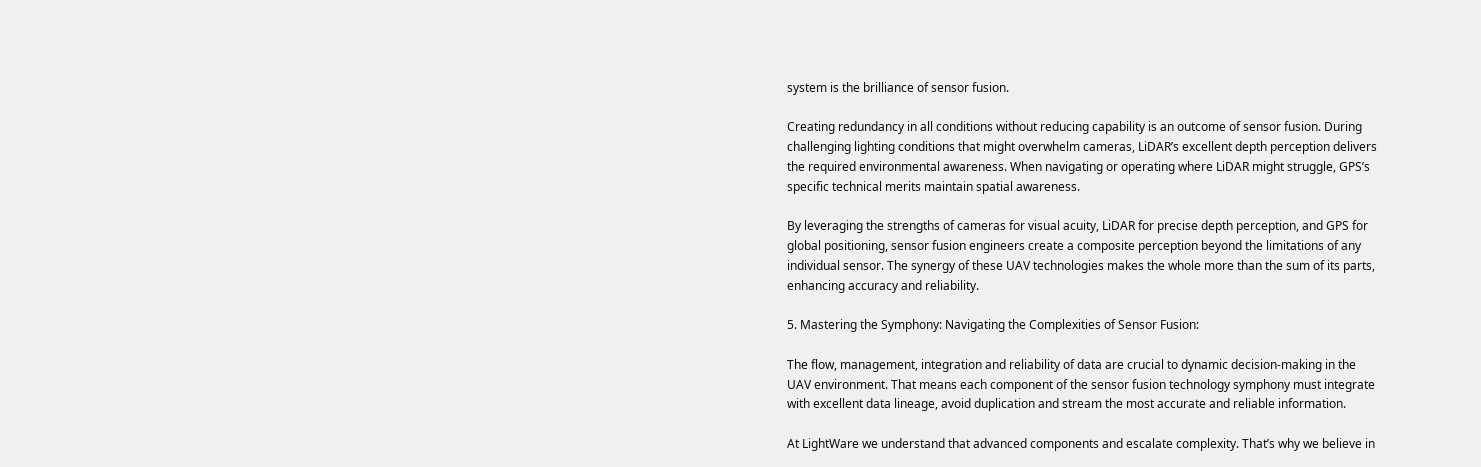system is the brilliance of sensor fusion.

Creating redundancy in all conditions without reducing capability is an outcome of sensor fusion. During challenging lighting conditions that might overwhelm cameras, LiDAR’s excellent depth perception delivers the required environmental awareness. When navigating or operating where LiDAR might struggle, GPS’s specific technical merits maintain spatial awareness.

By leveraging the strengths of cameras for visual acuity, LiDAR for precise depth perception, and GPS for global positioning, sensor fusion engineers create a composite perception beyond the limitations of any individual sensor. The synergy of these UAV technologies makes the whole more than the sum of its parts, enhancing accuracy and reliability.

5. Mastering the Symphony: Navigating the Complexities of Sensor Fusion:

The flow, management, integration and reliability of data are crucial to dynamic decision-making in the UAV environment. That means each component of the sensor fusion technology symphony must integrate with excellent data lineage, avoid duplication and stream the most accurate and reliable information.

At LightWare we understand that advanced components and escalate complexity. That’s why we believe in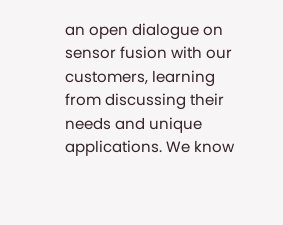an open dialogue on sensor fusion with our customers, learning from discussing their needs and unique applications. We know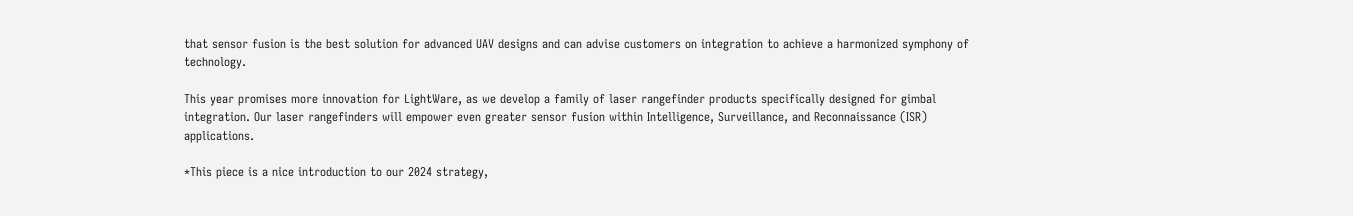that sensor fusion is the best solution for advanced UAV designs and can advise customers on integration to achieve a harmonized symphony of technology.

This year promises more innovation for LightWare, as we develop a family of laser rangefinder products specifically designed for gimbal integration. Our laser rangefinders will empower even greater sensor fusion within Intelligence, Surveillance, and Reconnaissance (ISR) applications.

*This piece is a nice introduction to our 2024 strategy,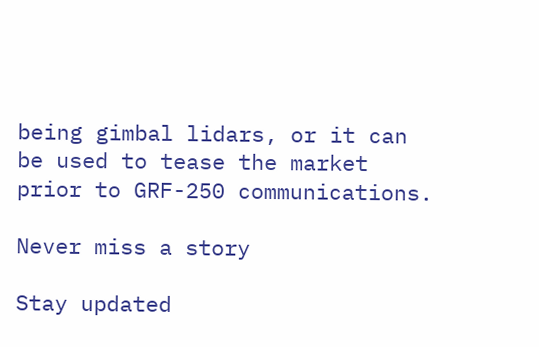being gimbal lidars, or it can be used to tease the market prior to GRF-250 communications.

Never miss a story

Stay updated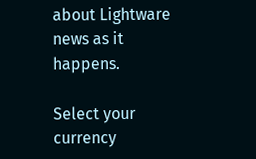about Lightware news as it happens.

Select your currency